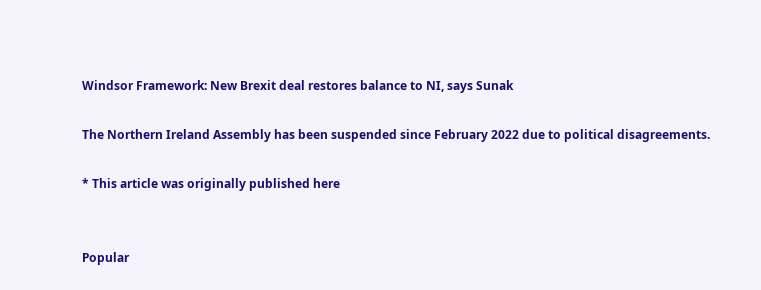Windsor Framework: New Brexit deal restores balance to NI, says Sunak

The Northern Ireland Assembly has been suspended since February 2022 due to political disagreements.

* This article was originally published here


Popular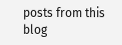posts from this blog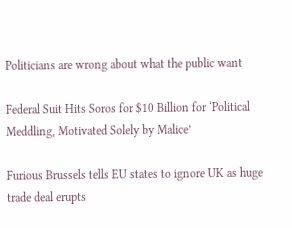Politicians are wrong about what the public want

Federal Suit Hits Soros for $10 Billion for ‘Political Meddling, Motivated Solely by Malice’

Furious Brussels tells EU states to ignore UK as huge trade deal erupts